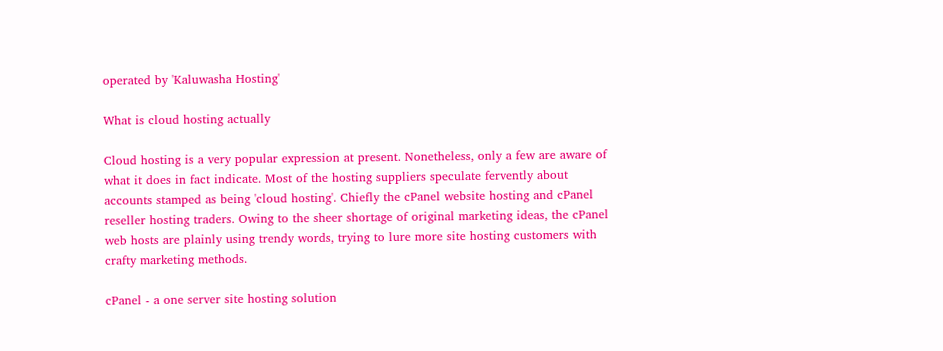operated by 'Kaluwasha Hosting'

What is cloud hosting actually

Cloud hosting is a very popular expression at present. Nonetheless, only a few are aware of what it does in fact indicate. Most of the hosting suppliers speculate fervently about accounts stamped as being 'cloud hosting'. Chiefly the cPanel website hosting and cPanel reseller hosting traders. Owing to the sheer shortage of original marketing ideas, the cPanel web hosts are plainly using trendy words, trying to lure more site hosting customers with crafty marketing methods.

cPanel - a one server site hosting solution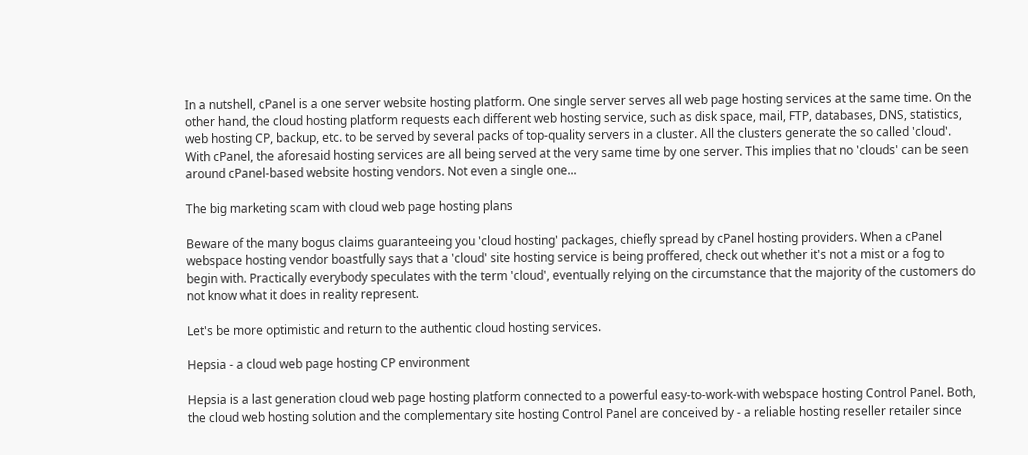In a nutshell, cPanel is a one server website hosting platform. One single server serves all web page hosting services at the same time. On the other hand, the cloud hosting platform requests each different web hosting service, such as disk space, mail, FTP, databases, DNS, statistics, web hosting CP, backup, etc. to be served by several packs of top-quality servers in a cluster. All the clusters generate the so called 'cloud'. With cPanel, the aforesaid hosting services are all being served at the very same time by one server. This implies that no 'clouds' can be seen around cPanel-based website hosting vendors. Not even a single one...

The big marketing scam with cloud web page hosting plans

Beware of the many bogus claims guaranteeing you 'cloud hosting' packages, chiefly spread by cPanel hosting providers. When a cPanel webspace hosting vendor boastfully says that a 'cloud' site hosting service is being proffered, check out whether it's not a mist or a fog to begin with. Practically everybody speculates with the term 'cloud', eventually relying on the circumstance that the majority of the customers do not know what it does in reality represent.

Let's be more optimistic and return to the authentic cloud hosting services.

Hepsia - a cloud web page hosting CP environment

Hepsia is a last generation cloud web page hosting platform connected to a powerful easy-to-work-with webspace hosting Control Panel. Both, the cloud web hosting solution and the complementary site hosting Control Panel are conceived by - a reliable hosting reseller retailer since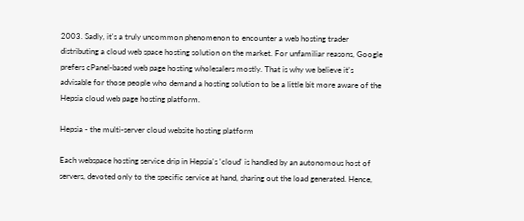2003. Sadly, it's a truly uncommon phenomenon to encounter a web hosting trader distributing a cloud web space hosting solution on the market. For unfamiliar reasons, Google prefers cPanel-based web page hosting wholesalers mostly. That is why we believe it's advisable for those people who demand a hosting solution to be a little bit more aware of the Hepsia cloud web page hosting platform.

Hepsia - the multi-server cloud website hosting platform

Each webspace hosting service drip in Hepsia's 'cloud' is handled by an autonomous host of servers, devoted only to the specific service at hand, sharing out the load generated. Hence,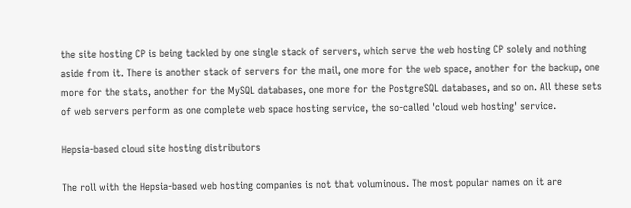the site hosting CP is being tackled by one single stack of servers, which serve the web hosting CP solely and nothing aside from it. There is another stack of servers for the mail, one more for the web space, another for the backup, one more for the stats, another for the MySQL databases, one more for the PostgreSQL databases, and so on. All these sets of web servers perform as one complete web space hosting service, the so-called 'cloud web hosting' service.

Hepsia-based cloud site hosting distributors

The roll with the Hepsia-based web hosting companies is not that voluminous. The most popular names on it are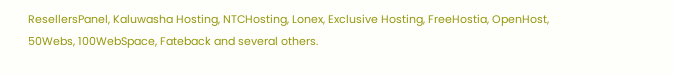ResellersPanel, Kaluwasha Hosting, NTCHosting, Lonex, Exclusive Hosting, FreeHostia, OpenHost, 50Webs, 100WebSpace, Fateback and several others.